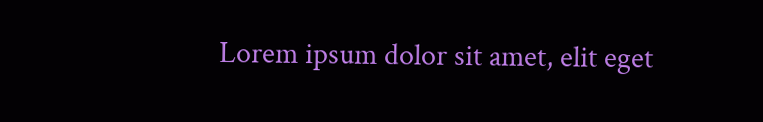Lorem ipsum dolor sit amet, elit eget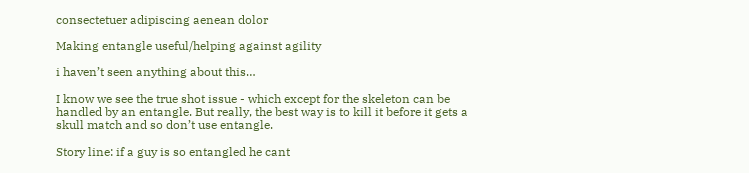consectetuer adipiscing aenean dolor

Making entangle useful/helping against agility

i haven’t seen anything about this…

I know we see the true shot issue - which except for the skeleton can be handled by an entangle. But really, the best way is to kill it before it gets a skull match and so don’t use entangle.

Story line: if a guy is so entangled he cant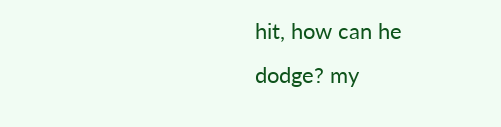hit, how can he dodge? my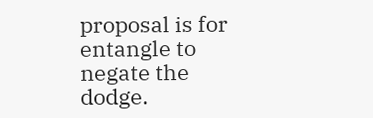proposal is for entangle to negate the dodge.